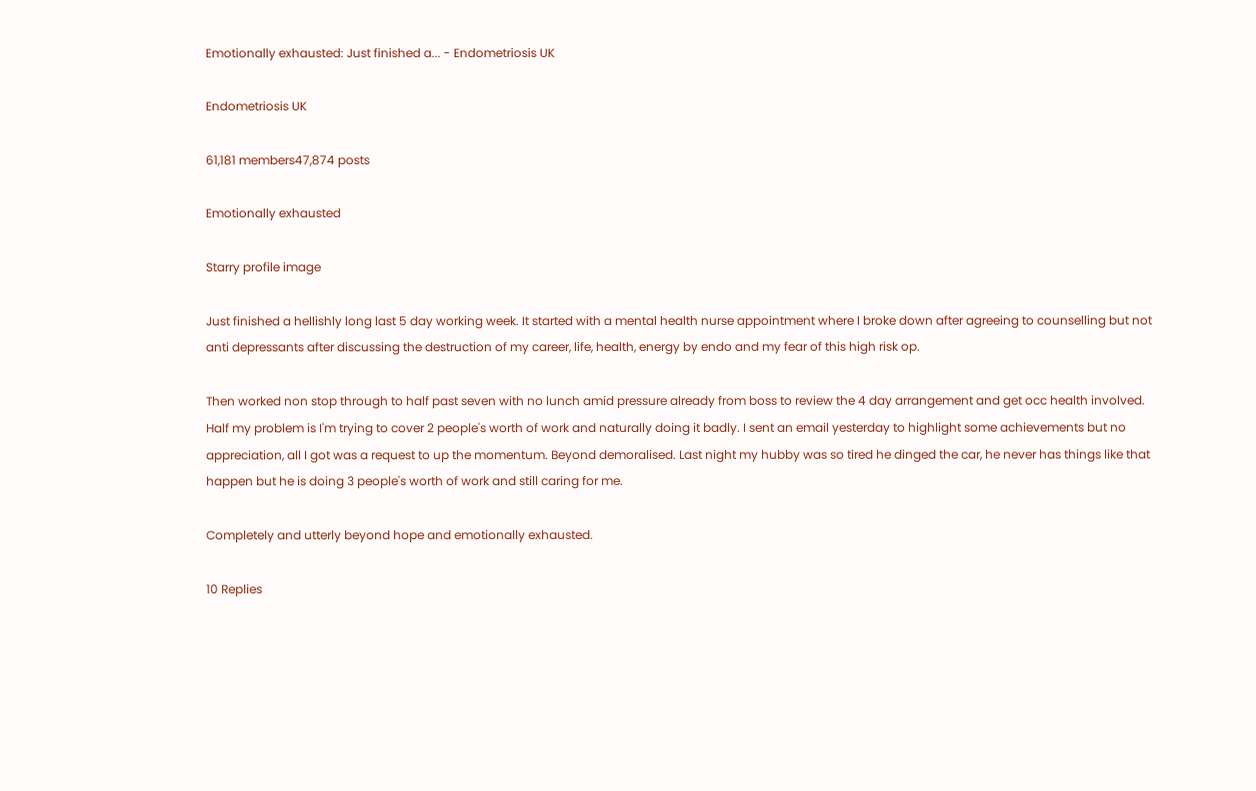Emotionally exhausted: Just finished a... - Endometriosis UK

Endometriosis UK

61,181 members47,874 posts

Emotionally exhausted

Starry profile image

Just finished a hellishly long last 5 day working week. It started with a mental health nurse appointment where I broke down after agreeing to counselling but not anti depressants after discussing the destruction of my career, life, health, energy by endo and my fear of this high risk op.

Then worked non stop through to half past seven with no lunch amid pressure already from boss to review the 4 day arrangement and get occ health involved. Half my problem is I'm trying to cover 2 people's worth of work and naturally doing it badly. I sent an email yesterday to highlight some achievements but no appreciation, all I got was a request to up the momentum. Beyond demoralised. Last night my hubby was so tired he dinged the car, he never has things like that happen but he is doing 3 people's worth of work and still caring for me.

Completely and utterly beyond hope and emotionally exhausted.

10 Replies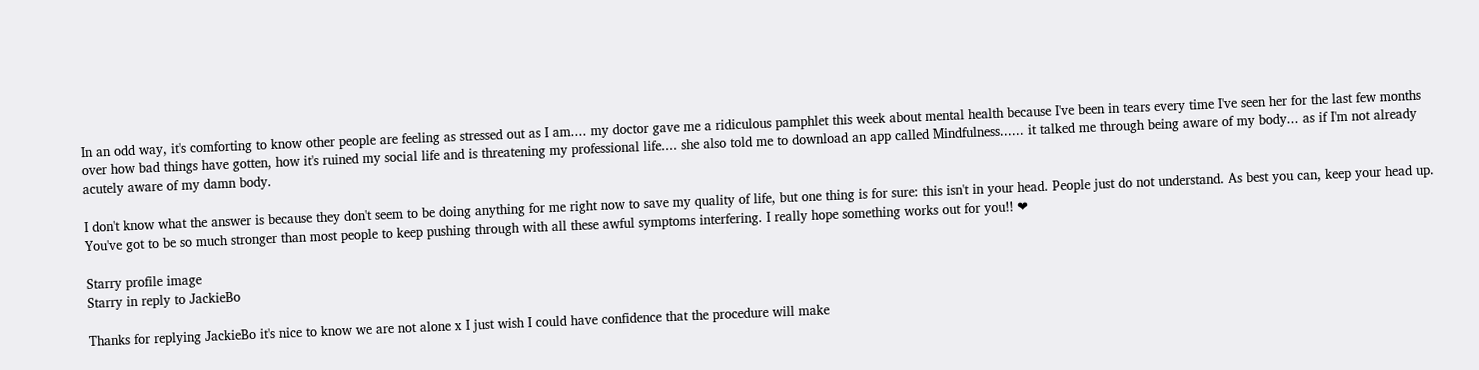In an odd way, it's comforting to know other people are feeling as stressed out as I am.... my doctor gave me a ridiculous pamphlet this week about mental health because I've been in tears every time I've seen her for the last few months over how bad things have gotten, how it's ruined my social life and is threatening my professional life.... she also told me to download an app called Mindfulness...... it talked me through being aware of my body... as if I'm not already acutely aware of my damn body.

I don't know what the answer is because they don't seem to be doing anything for me right now to save my quality of life, but one thing is for sure: this isn't in your head. People just do not understand. As best you can, keep your head up. You've got to be so much stronger than most people to keep pushing through with all these awful symptoms interfering. I really hope something works out for you!! ❤

Starry profile image
Starry in reply to JackieBo

Thanks for replying JackieBo it's nice to know we are not alone x I just wish I could have confidence that the procedure will make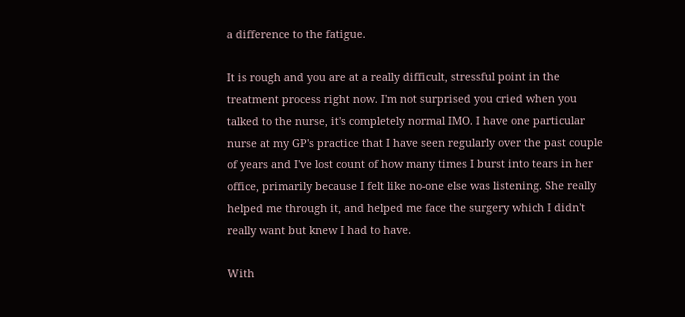a difference to the fatigue.

It is rough and you are at a really difficult, stressful point in the treatment process right now. I'm not surprised you cried when you talked to the nurse, it's completely normal IMO. I have one particular nurse at my GP's practice that I have seen regularly over the past couple of years and I've lost count of how many times I burst into tears in her office, primarily because I felt like no-one else was listening. She really helped me through it, and helped me face the surgery which I didn't really want but knew I had to have.

With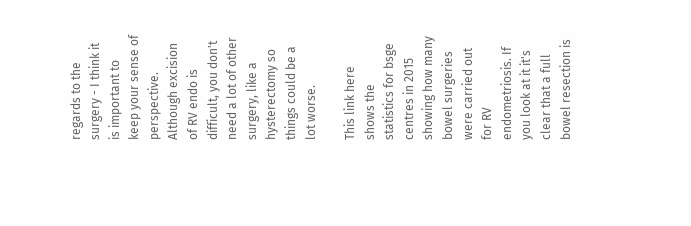regards to the surgery - I think it is important to keep your sense of perspective. Although excision of RV endo is difficult, you don't need a lot of other surgery, like a hysterectomy so things could be a lot worse.

This link here shows the statistics for bsge centres in 2015 showing how many bowel surgeries were carried out for RV endometriosis. If you look at it it's clear that a full bowel resection is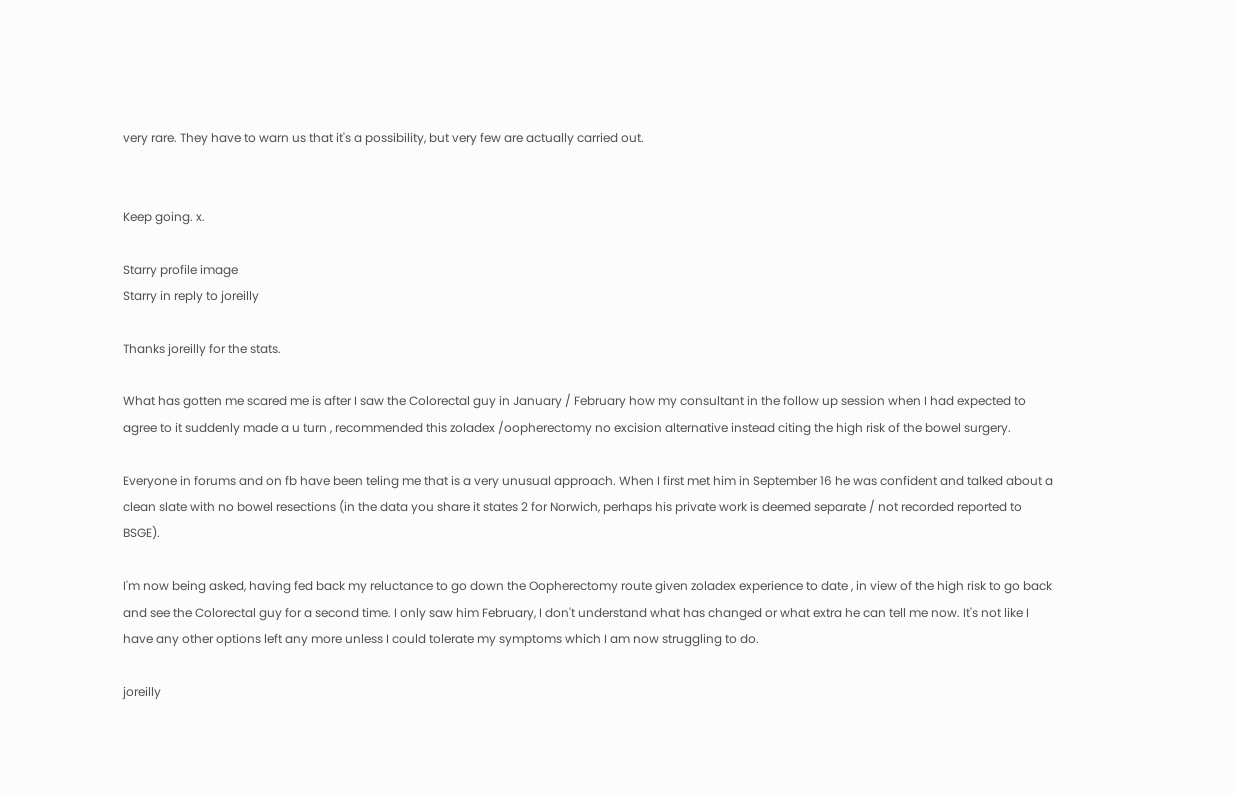very rare. They have to warn us that it's a possibility, but very few are actually carried out.


Keep going. x.

Starry profile image
Starry in reply to joreilly

Thanks joreilly for the stats.

What has gotten me scared me is after I saw the Colorectal guy in January / February how my consultant in the follow up session when I had expected to agree to it suddenly made a u turn , recommended this zoladex /oopherectomy no excision alternative instead citing the high risk of the bowel surgery.

Everyone in forums and on fb have been teling me that is a very unusual approach. When I first met him in September 16 he was confident and talked about a clean slate with no bowel resections (in the data you share it states 2 for Norwich, perhaps his private work is deemed separate / not recorded reported to BSGE).

I'm now being asked, having fed back my reluctance to go down the Oopherectomy route given zoladex experience to date , in view of the high risk to go back and see the Colorectal guy for a second time. I only saw him February, I don't understand what has changed or what extra he can tell me now. It's not like I have any other options left any more unless I could tolerate my symptoms which I am now struggling to do.

joreilly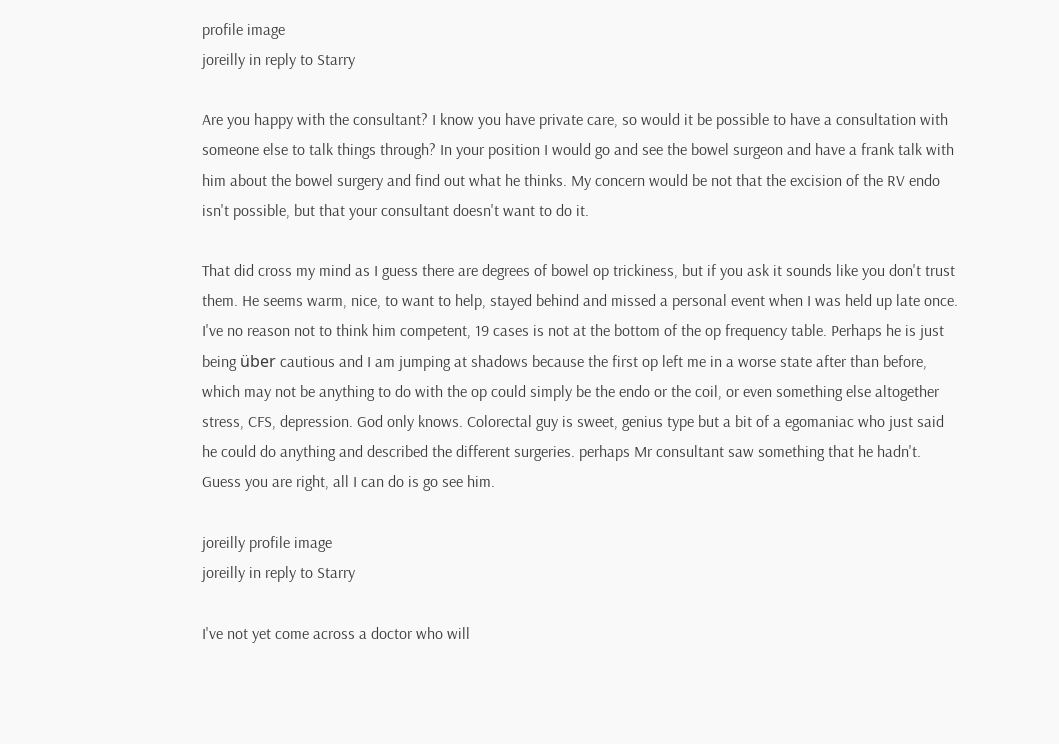profile image
joreilly in reply to Starry

Are you happy with the consultant? I know you have private care, so would it be possible to have a consultation with someone else to talk things through? In your position I would go and see the bowel surgeon and have a frank talk with him about the bowel surgery and find out what he thinks. My concern would be not that the excision of the RV endo isn't possible, but that your consultant doesn't want to do it.

That did cross my mind as I guess there are degrees of bowel op trickiness, but if you ask it sounds like you don't trust them. He seems warm, nice, to want to help, stayed behind and missed a personal event when I was held up late once. I've no reason not to think him competent, 19 cases is not at the bottom of the op frequency table. Perhaps he is just being über cautious and I am jumping at shadows because the first op left me in a worse state after than before, which may not be anything to do with the op could simply be the endo or the coil, or even something else altogether stress, CFS, depression. God only knows. Colorectal guy is sweet, genius type but a bit of a egomaniac who just said he could do anything and described the different surgeries. perhaps Mr consultant saw something that he hadn't. Guess you are right, all I can do is go see him.

joreilly profile image
joreilly in reply to Starry

I've not yet come across a doctor who will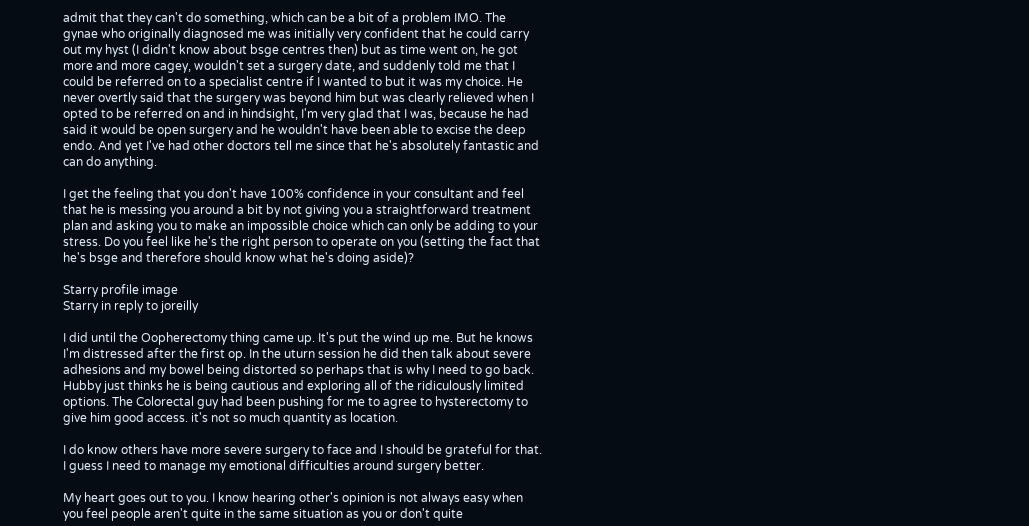admit that they can't do something, which can be a bit of a problem IMO. The gynae who originally diagnosed me was initially very confident that he could carry out my hyst (I didn't know about bsge centres then) but as time went on, he got more and more cagey, wouldn't set a surgery date, and suddenly told me that I could be referred on to a specialist centre if I wanted to but it was my choice. He never overtly said that the surgery was beyond him but was clearly relieved when I opted to be referred on and in hindsight, I'm very glad that I was, because he had said it would be open surgery and he wouldn't have been able to excise the deep endo. And yet I've had other doctors tell me since that he's absolutely fantastic and can do anything.

I get the feeling that you don't have 100% confidence in your consultant and feel that he is messing you around a bit by not giving you a straightforward treatment plan and asking you to make an impossible choice which can only be adding to your stress. Do you feel like he's the right person to operate on you (setting the fact that he's bsge and therefore should know what he's doing aside)?

Starry profile image
Starry in reply to joreilly

I did until the Oopherectomy thing came up. It's put the wind up me. But he knows I'm distressed after the first op. In the uturn session he did then talk about severe adhesions and my bowel being distorted so perhaps that is why I need to go back. Hubby just thinks he is being cautious and exploring all of the ridiculously limited options. The Colorectal guy had been pushing for me to agree to hysterectomy to give him good access. it's not so much quantity as location.

I do know others have more severe surgery to face and I should be grateful for that. I guess I need to manage my emotional difficulties around surgery better.

My heart goes out to you. I know hearing other's opinion is not always easy when you feel people aren't quite in the same situation as you or don't quite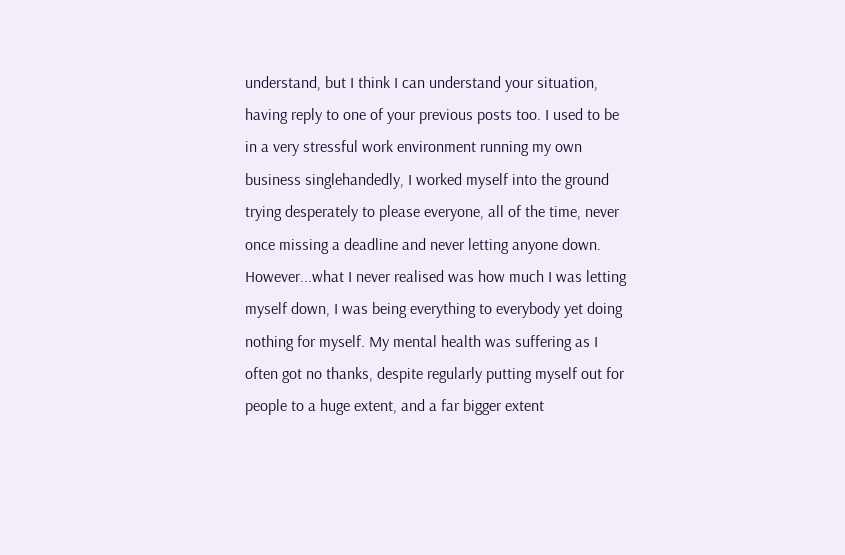understand, but I think I can understand your situation, having reply to one of your previous posts too. I used to be in a very stressful work environment running my own business singlehandedly, I worked myself into the ground trying desperately to please everyone, all of the time, never once missing a deadline and never letting anyone down. However...what I never realised was how much I was letting myself down, I was being everything to everybody yet doing nothing for myself. My mental health was suffering as I often got no thanks, despite regularly putting myself out for people to a huge extent, and a far bigger extent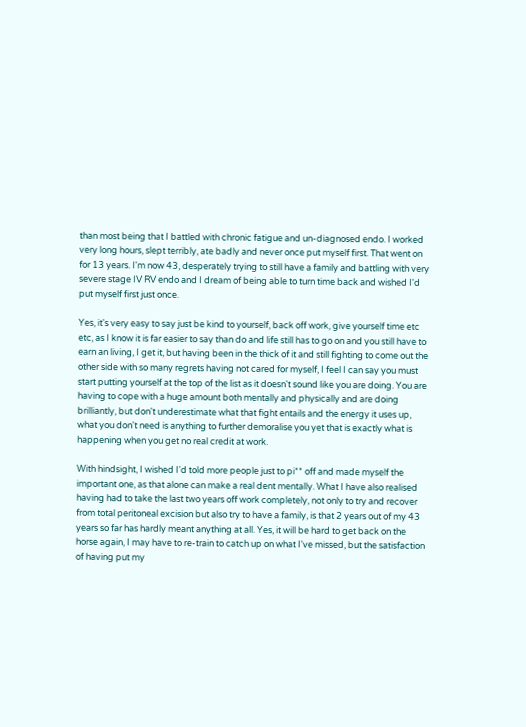than most being that I battled with chronic fatigue and un-diagnosed endo. I worked very long hours, slept terribly, ate badly and never once put myself first. That went on for 13 years. I'm now 43, desperately trying to still have a family and battling with very severe stage IV RV endo and I dream of being able to turn time back and wished I'd put myself first just once.

Yes, it's very easy to say just be kind to yourself, back off work, give yourself time etc etc, as I know it is far easier to say than do and life still has to go on and you still have to earn an living, I get it, but having been in the thick of it and still fighting to come out the other side with so many regrets having not cared for myself, I feel I can say you must start putting yourself at the top of the list as it doesn't sound like you are doing. You are having to cope with a huge amount both mentally and physically and are doing brilliantly, but don't underestimate what that fight entails and the energy it uses up, what you don't need is anything to further demoralise you yet that is exactly what is happening when you get no real credit at work.

With hindsight, I wished I'd told more people just to pi** off and made myself the important one, as that alone can make a real dent mentally. What I have also realised having had to take the last two years off work completely, not only to try and recover from total peritoneal excision but also try to have a family, is that 2 years out of my 43 years so far has hardly meant anything at all. Yes, it will be hard to get back on the horse again, I may have to re-train to catch up on what I've missed, but the satisfaction of having put my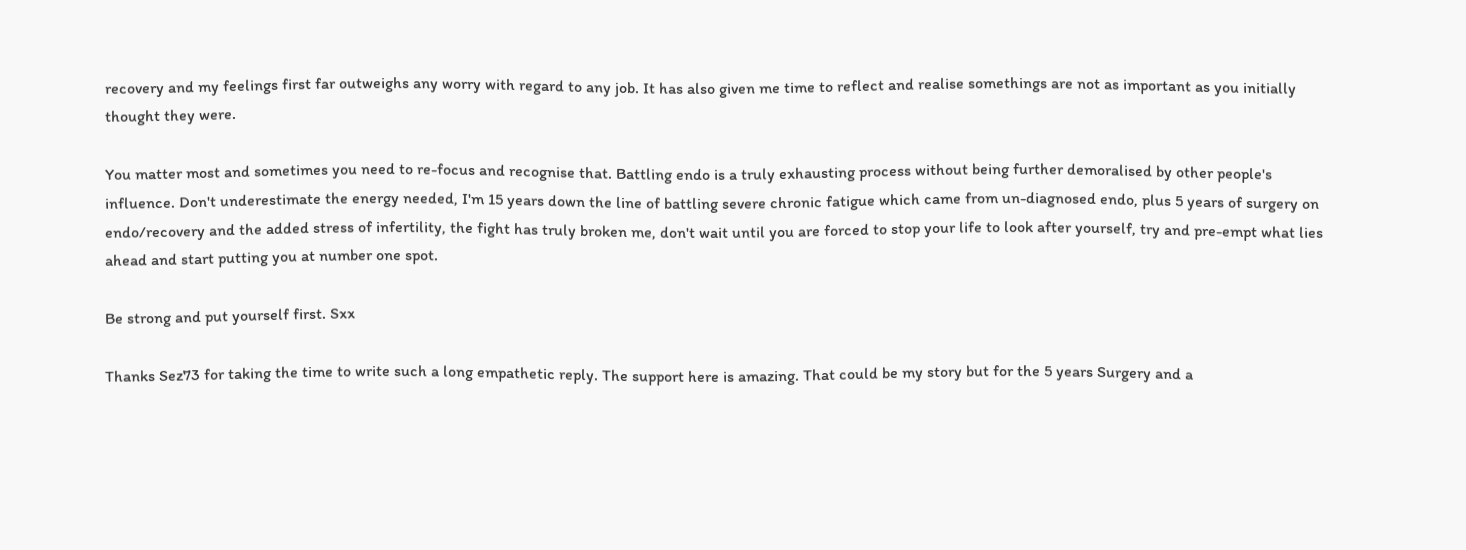recovery and my feelings first far outweighs any worry with regard to any job. It has also given me time to reflect and realise somethings are not as important as you initially thought they were.

You matter most and sometimes you need to re-focus and recognise that. Battling endo is a truly exhausting process without being further demoralised by other people's influence. Don't underestimate the energy needed, I'm 15 years down the line of battling severe chronic fatigue which came from un-diagnosed endo, plus 5 years of surgery on endo/recovery and the added stress of infertility, the fight has truly broken me, don't wait until you are forced to stop your life to look after yourself, try and pre-empt what lies ahead and start putting you at number one spot.

Be strong and put yourself first. Sxx

Thanks Sez73 for taking the time to write such a long empathetic reply. The support here is amazing. That could be my story but for the 5 years Surgery and a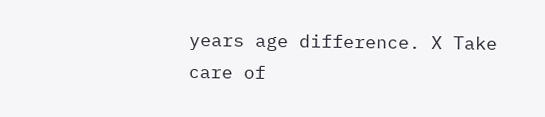years age difference. X Take care of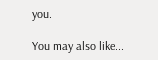you.

You may also like...